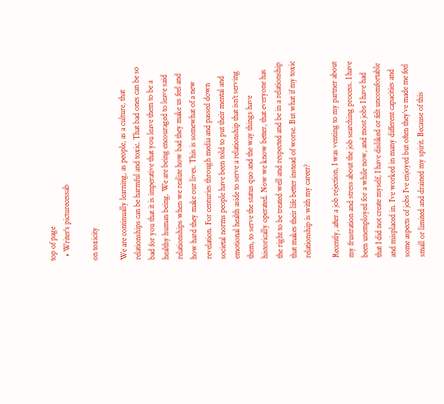top of page
  • Writer's picturecessab

on toxicity

We are continually learning, as people, as a culture, that relationships can be harmful and toxic. That bad ones can be so bad for you that it is imperative that you leave them to be a healthy human being. We are being encouraged to leave said relationships when we realize how bad they make us feel and how hard they make our lives. This is somewhat of a new revelation. For centuries through media and passed down societal norms people have been told to put their mental and emotional health aside to serve a relationship that isn’t serving them, to serve the status quo and the way things have historically operated. Now we know better, that everyone has the right to be treated well and respected and be in a relationship that makes their life better instead of worse. But what if my toxic relationship is with my career?

Recently, after a job rejection, I was venting to my partner about my frustration and stress about the job searching process. I have been unemployed for a while now, and most jobs I have had that I did not create myself, I have disliked or felt uncomfortable and misplaced in. I’ve worked in many different capacities and some aspects of jobs I’ve enjoyed but often they’ve made me feel small or limited and drained my spirit. Because of this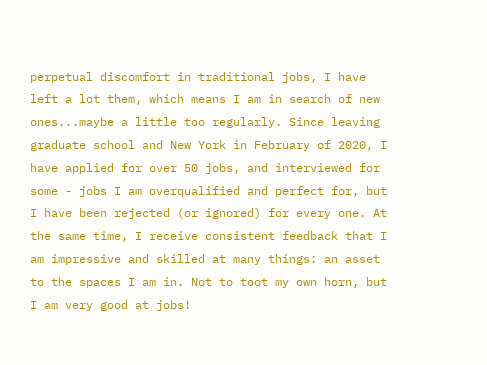perpetual discomfort in traditional jobs, I have left a lot them, which means I am in search of new ones...maybe a little too regularly. Since leaving graduate school and New York in February of 2020, I have applied for over 50 jobs, and interviewed for some - jobs I am overqualified and perfect for, but I have been rejected (or ignored) for every one. At the same time, I receive consistent feedback that I am impressive and skilled at many things: an asset to the spaces I am in. Not to toot my own horn, but I am very good at jobs!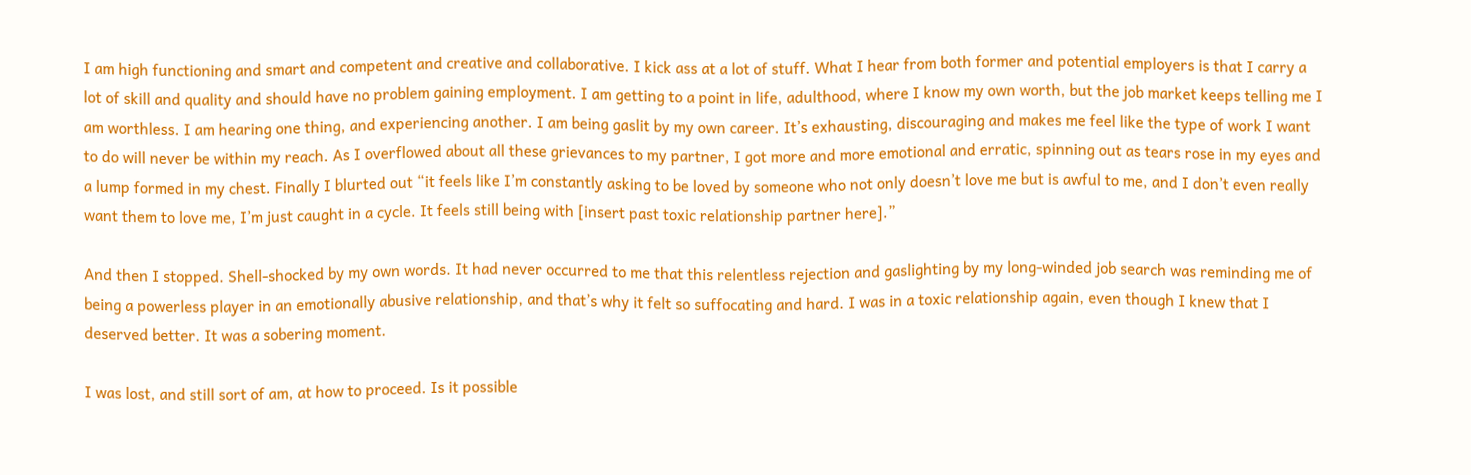I am high functioning and smart and competent and creative and collaborative. I kick ass at a lot of stuff. What I hear from both former and potential employers is that I carry a lot of skill and quality and should have no problem gaining employment. I am getting to a point in life, adulthood, where I know my own worth, but the job market keeps telling me I am worthless. I am hearing one thing, and experiencing another. I am being gaslit by my own career. It’s exhausting, discouraging and makes me feel like the type of work I want to do will never be within my reach. As I overflowed about all these grievances to my partner, I got more and more emotional and erratic, spinning out as tears rose in my eyes and a lump formed in my chest. Finally I blurted out “it feels like I’m constantly asking to be loved by someone who not only doesn’t love me but is awful to me, and I don’t even really want them to love me, I’m just caught in a cycle. It feels still being with [insert past toxic relationship partner here].”

And then I stopped. Shell-shocked by my own words. It had never occurred to me that this relentless rejection and gaslighting by my long-winded job search was reminding me of being a powerless player in an emotionally abusive relationship, and that’s why it felt so suffocating and hard. I was in a toxic relationship again, even though I knew that I deserved better. It was a sobering moment.

I was lost, and still sort of am, at how to proceed. Is it possible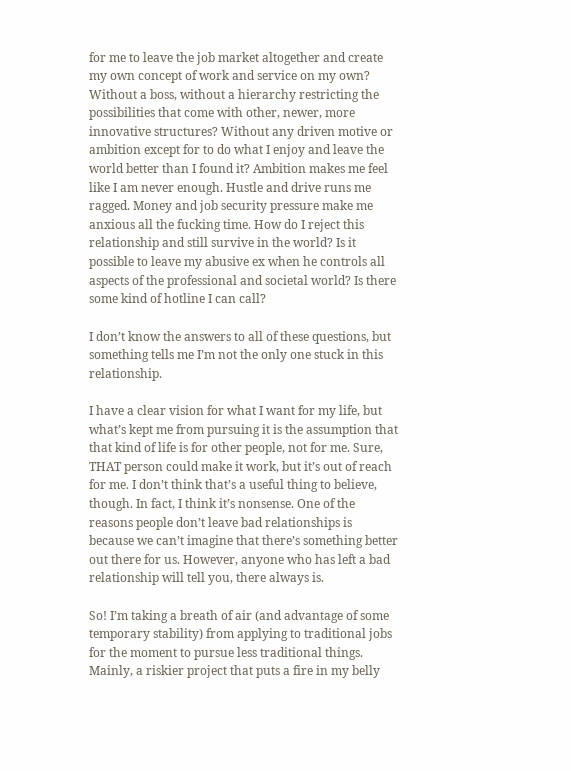for me to leave the job market altogether and create my own concept of work and service on my own? Without a boss, without a hierarchy restricting the possibilities that come with other, newer, more innovative structures? Without any driven motive or ambition except for to do what I enjoy and leave the world better than I found it? Ambition makes me feel like I am never enough. Hustle and drive runs me ragged. Money and job security pressure make me anxious all the fucking time. How do I reject this relationship and still survive in the world? Is it possible to leave my abusive ex when he controls all aspects of the professional and societal world? Is there some kind of hotline I can call?

I don’t know the answers to all of these questions, but something tells me I’m not the only one stuck in this relationship.

I have a clear vision for what I want for my life, but what’s kept me from pursuing it is the assumption that that kind of life is for other people, not for me. Sure, THAT person could make it work, but it’s out of reach for me. I don’t think that’s a useful thing to believe, though. In fact, I think it’s nonsense. One of the reasons people don’t leave bad relationships is because we can’t imagine that there’s something better out there for us. However, anyone who has left a bad relationship will tell you, there always is.

So! I’m taking a breath of air (and advantage of some temporary stability) from applying to traditional jobs for the moment to pursue less traditional things. Mainly, a riskier project that puts a fire in my belly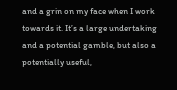and a grin on my face when I work towards it. It’s a large undertaking and a potential gamble, but also a potentially useful,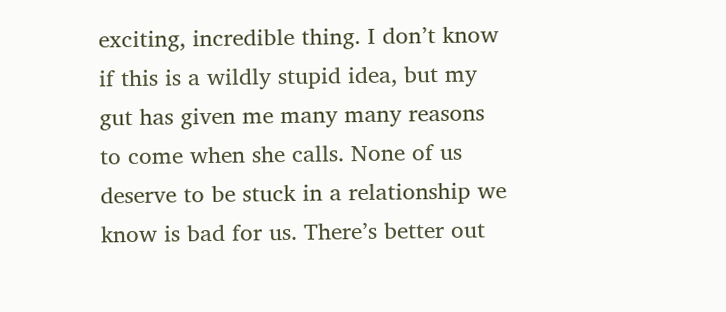exciting, incredible thing. I don’t know if this is a wildly stupid idea, but my gut has given me many many reasons to come when she calls. None of us deserve to be stuck in a relationship we know is bad for us. There’s better out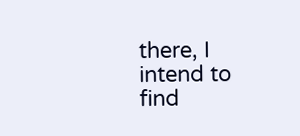there, I intend to find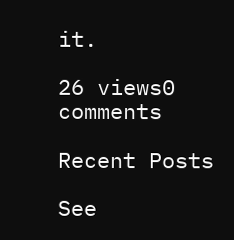it.

26 views0 comments

Recent Posts

See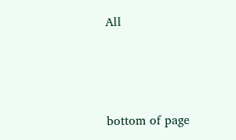All



bottom of page